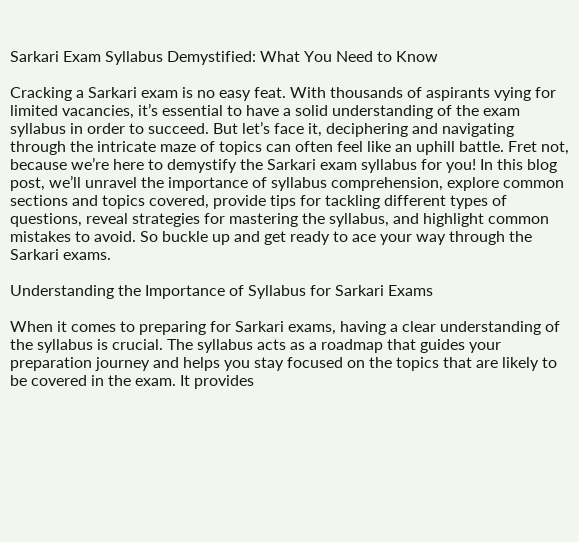Sarkari Exam Syllabus Demystified: What You Need to Know

Cracking a Sarkari exam is no easy feat. With thousands of aspirants vying for limited vacancies, it’s essential to have a solid understanding of the exam syllabus in order to succeed. But let’s face it, deciphering and navigating through the intricate maze of topics can often feel like an uphill battle. Fret not, because we’re here to demystify the Sarkari exam syllabus for you! In this blog post, we’ll unravel the importance of syllabus comprehension, explore common sections and topics covered, provide tips for tackling different types of questions, reveal strategies for mastering the syllabus, and highlight common mistakes to avoid. So buckle up and get ready to ace your way through the Sarkari exams.

Understanding the Importance of Syllabus for Sarkari Exams

When it comes to preparing for Sarkari exams, having a clear understanding of the syllabus is crucial. The syllabus acts as a roadmap that guides your preparation journey and helps you stay focused on the topics that are likely to be covered in the exam. It provides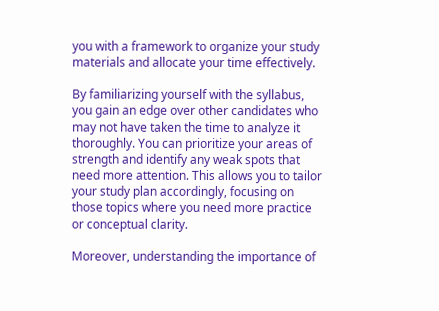you with a framework to organize your study materials and allocate your time effectively.

By familiarizing yourself with the syllabus, you gain an edge over other candidates who may not have taken the time to analyze it thoroughly. You can prioritize your areas of strength and identify any weak spots that need more attention. This allows you to tailor your study plan accordingly, focusing on those topics where you need more practice or conceptual clarity.

Moreover, understanding the importance of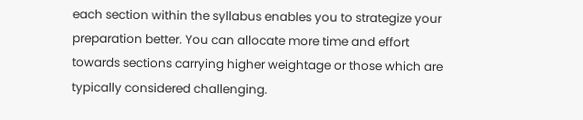each section within the syllabus enables you to strategize your preparation better. You can allocate more time and effort towards sections carrying higher weightage or those which are typically considered challenging.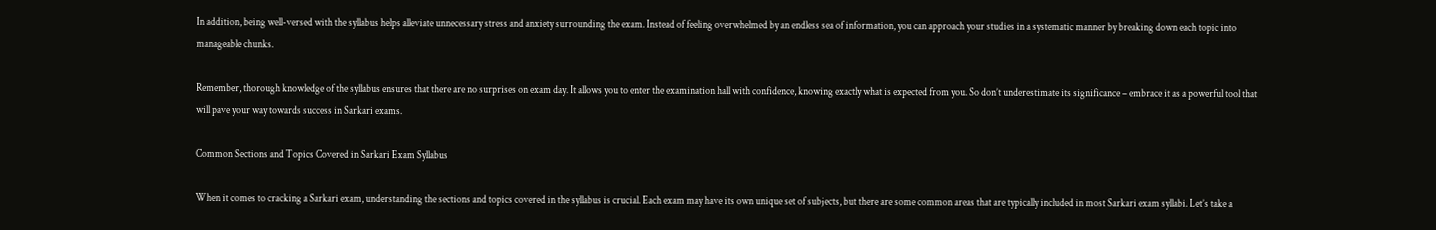In addition, being well-versed with the syllabus helps alleviate unnecessary stress and anxiety surrounding the exam. Instead of feeling overwhelmed by an endless sea of information, you can approach your studies in a systematic manner by breaking down each topic into manageable chunks.

Remember, thorough knowledge of the syllabus ensures that there are no surprises on exam day. It allows you to enter the examination hall with confidence, knowing exactly what is expected from you. So don’t underestimate its significance – embrace it as a powerful tool that will pave your way towards success in Sarkari exams.

Common Sections and Topics Covered in Sarkari Exam Syllabus

When it comes to cracking a Sarkari exam, understanding the sections and topics covered in the syllabus is crucial. Each exam may have its own unique set of subjects, but there are some common areas that are typically included in most Sarkari exam syllabi. Let’s take a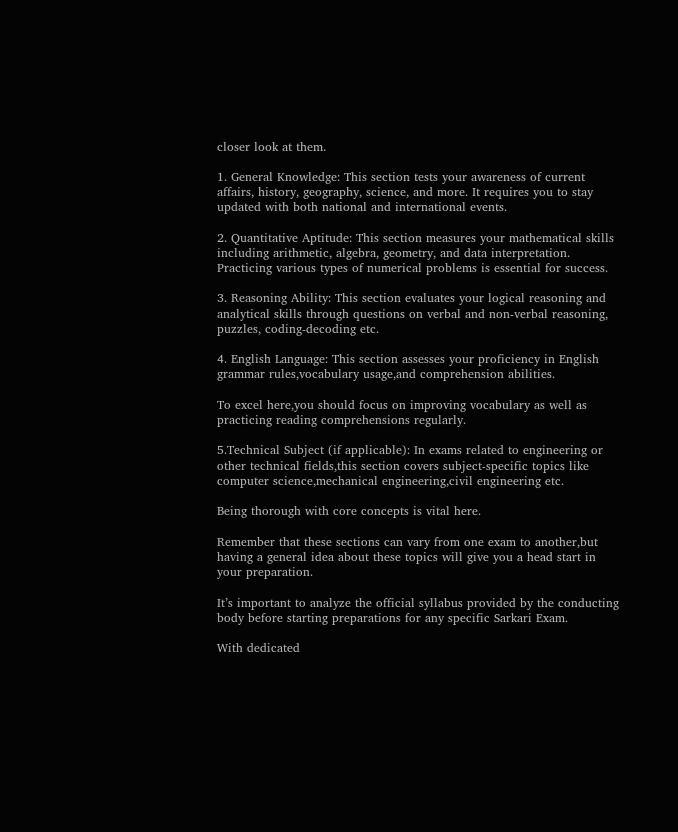closer look at them.

1. General Knowledge: This section tests your awareness of current affairs, history, geography, science, and more. It requires you to stay updated with both national and international events.

2. Quantitative Aptitude: This section measures your mathematical skills including arithmetic, algebra, geometry, and data interpretation. Practicing various types of numerical problems is essential for success.

3. Reasoning Ability: This section evaluates your logical reasoning and analytical skills through questions on verbal and non-verbal reasoning, puzzles, coding-decoding etc.

4. English Language: This section assesses your proficiency in English grammar rules,vocabulary usage,and comprehension abilities.

To excel here,you should focus on improving vocabulary as well as practicing reading comprehensions regularly.

5.Technical Subject (if applicable): In exams related to engineering or other technical fields,this section covers subject-specific topics like computer science,mechanical engineering,civil engineering etc.

Being thorough with core concepts is vital here.

Remember that these sections can vary from one exam to another,but having a general idea about these topics will give you a head start in your preparation.

It’s important to analyze the official syllabus provided by the conducting body before starting preparations for any specific Sarkari Exam.

With dedicated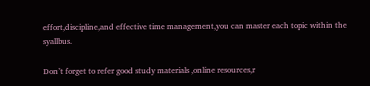effort,discipline,and effective time management,you can master each topic within the syallbus.

Don’t forget to refer good study materials ,online resources,r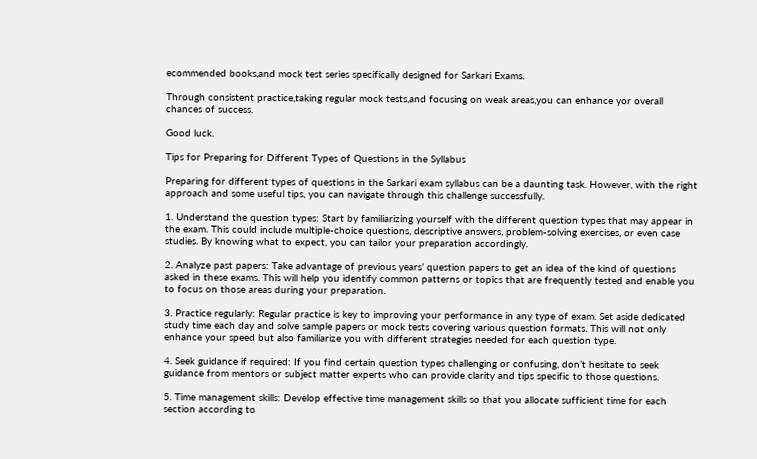ecommended books,and mock test series specifically designed for Sarkari Exams.

Through consistent practice,taking regular mock tests,and focusing on weak areas,you can enhance yor overall chances of success.

Good luck.

Tips for Preparing for Different Types of Questions in the Syllabus

Preparing for different types of questions in the Sarkari exam syllabus can be a daunting task. However, with the right approach and some useful tips, you can navigate through this challenge successfully.

1. Understand the question types: Start by familiarizing yourself with the different question types that may appear in the exam. This could include multiple-choice questions, descriptive answers, problem-solving exercises, or even case studies. By knowing what to expect, you can tailor your preparation accordingly.

2. Analyze past papers: Take advantage of previous years’ question papers to get an idea of the kind of questions asked in these exams. This will help you identify common patterns or topics that are frequently tested and enable you to focus on those areas during your preparation.

3. Practice regularly: Regular practice is key to improving your performance in any type of exam. Set aside dedicated study time each day and solve sample papers or mock tests covering various question formats. This will not only enhance your speed but also familiarize you with different strategies needed for each question type.

4. Seek guidance if required: If you find certain question types challenging or confusing, don’t hesitate to seek guidance from mentors or subject matter experts who can provide clarity and tips specific to those questions.

5. Time management skills: Develop effective time management skills so that you allocate sufficient time for each section according to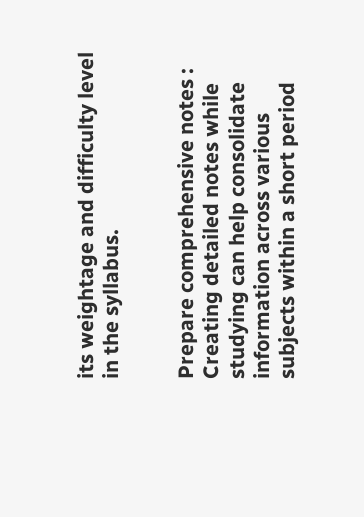its weightage and difficulty level in the syllabus.


Prepare comprehensive notes : Creating detailed notes while studying can help consolidate information across various subjects within a short period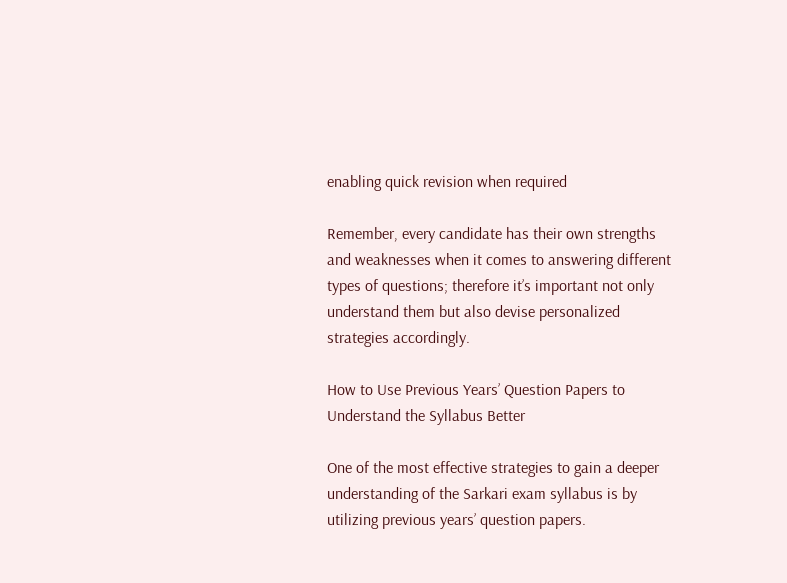enabling quick revision when required

Remember, every candidate has their own strengths and weaknesses when it comes to answering different types of questions; therefore it’s important not only understand them but also devise personalized strategies accordingly.

How to Use Previous Years’ Question Papers to Understand the Syllabus Better

One of the most effective strategies to gain a deeper understanding of the Sarkari exam syllabus is by utilizing previous years’ question papers.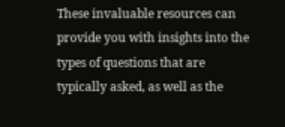These invaluable resources can provide you with insights into the types of questions that are typically asked, as well as the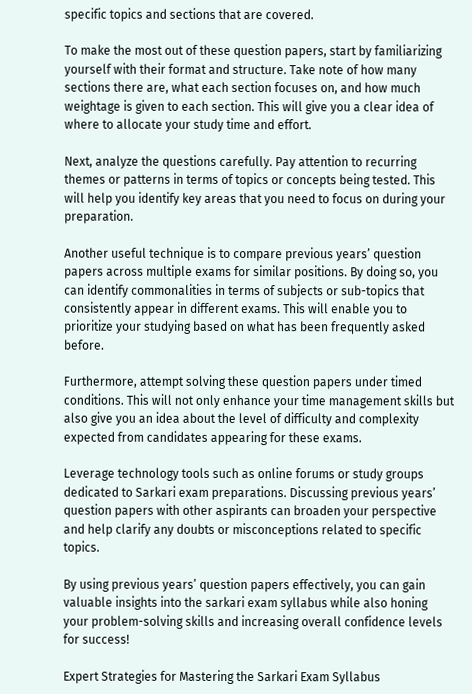specific topics and sections that are covered.

To make the most out of these question papers, start by familiarizing yourself with their format and structure. Take note of how many sections there are, what each section focuses on, and how much weightage is given to each section. This will give you a clear idea of where to allocate your study time and effort.

Next, analyze the questions carefully. Pay attention to recurring themes or patterns in terms of topics or concepts being tested. This will help you identify key areas that you need to focus on during your preparation.

Another useful technique is to compare previous years’ question papers across multiple exams for similar positions. By doing so, you can identify commonalities in terms of subjects or sub-topics that consistently appear in different exams. This will enable you to prioritize your studying based on what has been frequently asked before.

Furthermore, attempt solving these question papers under timed conditions. This will not only enhance your time management skills but also give you an idea about the level of difficulty and complexity expected from candidates appearing for these exams.

Leverage technology tools such as online forums or study groups dedicated to Sarkari exam preparations. Discussing previous years’ question papers with other aspirants can broaden your perspective and help clarify any doubts or misconceptions related to specific topics.

By using previous years’ question papers effectively, you can gain valuable insights into the sarkari exam syllabus while also honing your problem-solving skills and increasing overall confidence levels for success!

Expert Strategies for Mastering the Sarkari Exam Syllabus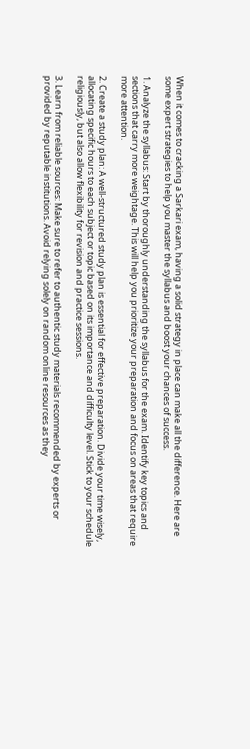When it comes to cracking a Sarkari exam, having a solid strategy in place can make all the difference. Here are some expert strategies to help you master the syllabus and boost your chances of success.

1. Analyze the syllabus: Start by thoroughly understanding the syllabus for the exam. Identify key topics and sections that carry more weightage. This will help you prioritize your preparation and focus on areas that require more attention.

2. Create a study plan: A well-structured study plan is essential for effective preparation. Divide your time wisely, allocating specific hours to each subject or topic based on its importance and difficulty level. Stick to your schedule religiously, but also allow flexibility for revision and practice sessions.

3. Learn from reliable sources: Make sure to refer to authentic study materials recommended by experts or provided by reputable institutions. Avoid relying solely on random online resources as they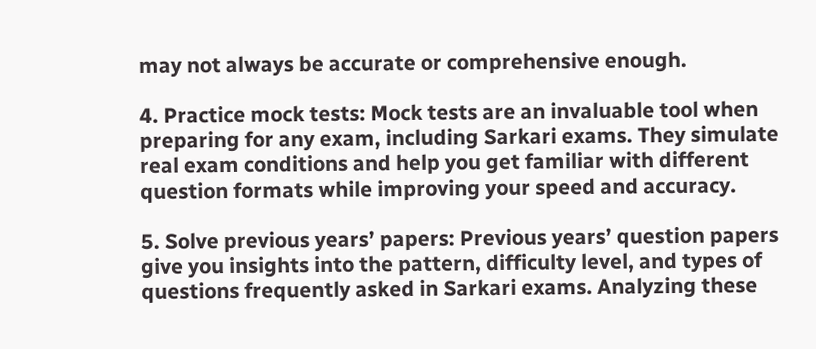may not always be accurate or comprehensive enough.

4. Practice mock tests: Mock tests are an invaluable tool when preparing for any exam, including Sarkari exams. They simulate real exam conditions and help you get familiar with different question formats while improving your speed and accuracy.

5. Solve previous years’ papers: Previous years’ question papers give you insights into the pattern, difficulty level, and types of questions frequently asked in Sarkari exams. Analyzing these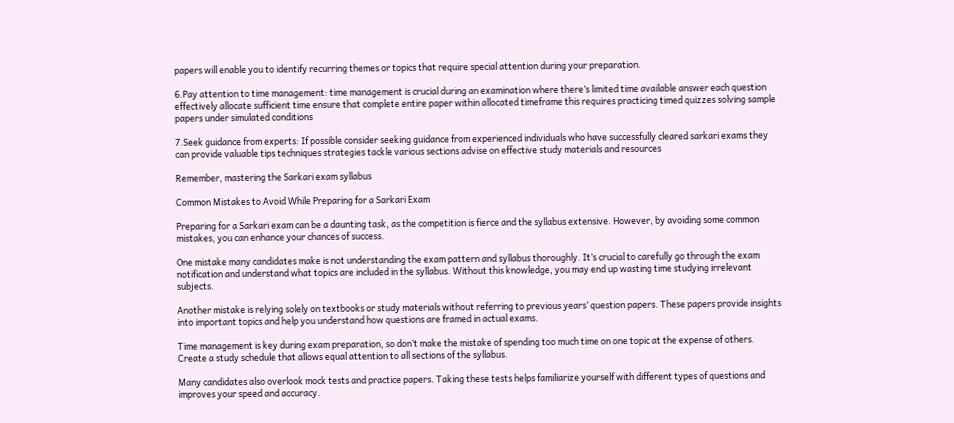papers will enable you to identify recurring themes or topics that require special attention during your preparation.

6.Pay attention to time management: time management is crucial during an examination where there’s limited time available answer each question effectively allocate sufficient time ensure that complete entire paper within allocated timeframe this requires practicing timed quizzes solving sample papers under simulated conditions

7.Seek guidance from experts: If possible consider seeking guidance from experienced individuals who have successfully cleared sarkari exams they can provide valuable tips techniques strategies tackle various sections advise on effective study materials and resources

Remember, mastering the Sarkari exam syllabus

Common Mistakes to Avoid While Preparing for a Sarkari Exam

Preparing for a Sarkari exam can be a daunting task, as the competition is fierce and the syllabus extensive. However, by avoiding some common mistakes, you can enhance your chances of success.

One mistake many candidates make is not understanding the exam pattern and syllabus thoroughly. It’s crucial to carefully go through the exam notification and understand what topics are included in the syllabus. Without this knowledge, you may end up wasting time studying irrelevant subjects.

Another mistake is relying solely on textbooks or study materials without referring to previous years’ question papers. These papers provide insights into important topics and help you understand how questions are framed in actual exams.

Time management is key during exam preparation, so don’t make the mistake of spending too much time on one topic at the expense of others. Create a study schedule that allows equal attention to all sections of the syllabus.

Many candidates also overlook mock tests and practice papers. Taking these tests helps familiarize yourself with different types of questions and improves your speed and accuracy.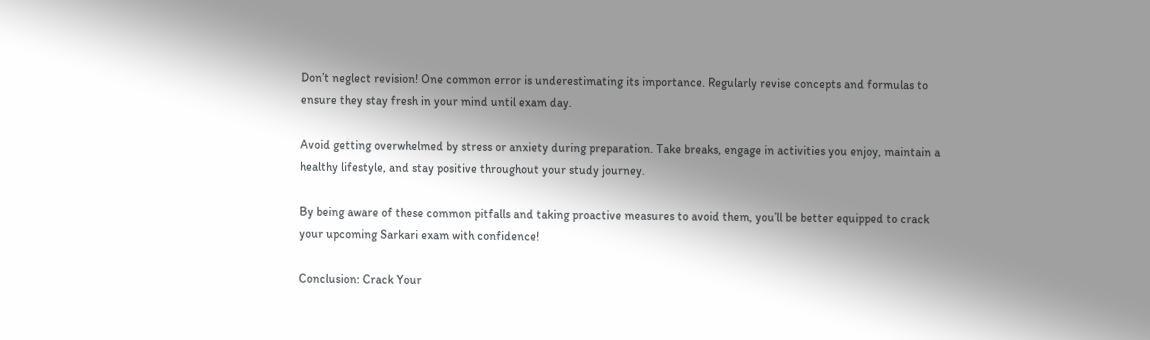Don’t neglect revision! One common error is underestimating its importance. Regularly revise concepts and formulas to ensure they stay fresh in your mind until exam day.

Avoid getting overwhelmed by stress or anxiety during preparation. Take breaks, engage in activities you enjoy, maintain a healthy lifestyle, and stay positive throughout your study journey.

By being aware of these common pitfalls and taking proactive measures to avoid them, you’ll be better equipped to crack your upcoming Sarkari exam with confidence!

Conclusion: Crack Your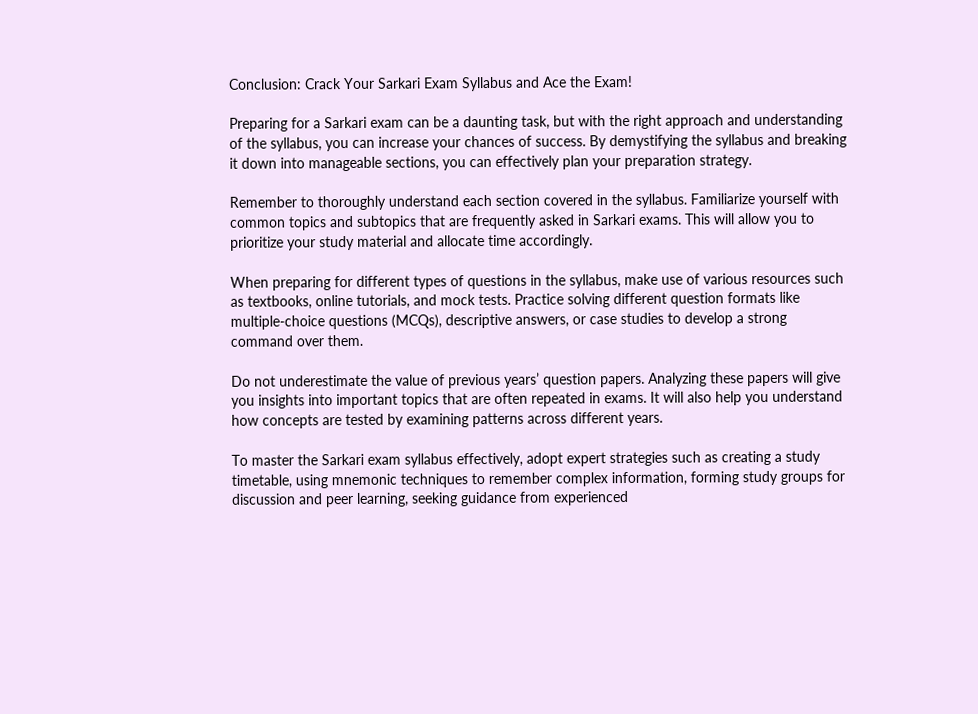Conclusion: Crack Your Sarkari Exam Syllabus and Ace the Exam!

Preparing for a Sarkari exam can be a daunting task, but with the right approach and understanding of the syllabus, you can increase your chances of success. By demystifying the syllabus and breaking it down into manageable sections, you can effectively plan your preparation strategy.

Remember to thoroughly understand each section covered in the syllabus. Familiarize yourself with common topics and subtopics that are frequently asked in Sarkari exams. This will allow you to prioritize your study material and allocate time accordingly.

When preparing for different types of questions in the syllabus, make use of various resources such as textbooks, online tutorials, and mock tests. Practice solving different question formats like multiple-choice questions (MCQs), descriptive answers, or case studies to develop a strong command over them.

Do not underestimate the value of previous years’ question papers. Analyzing these papers will give you insights into important topics that are often repeated in exams. It will also help you understand how concepts are tested by examining patterns across different years.

To master the Sarkari exam syllabus effectively, adopt expert strategies such as creating a study timetable, using mnemonic techniques to remember complex information, forming study groups for discussion and peer learning, seeking guidance from experienced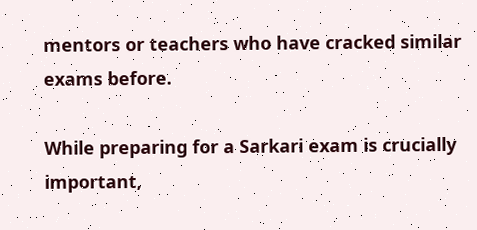mentors or teachers who have cracked similar exams before.

While preparing for a Sarkari exam is crucially important,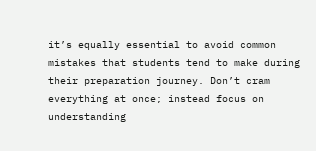it’s equally essential to avoid common mistakes that students tend to make during their preparation journey. Don’t cram everything at once; instead focus on understanding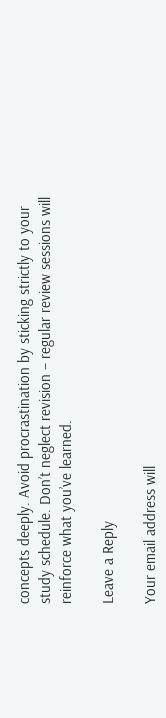concepts deeply. Avoid procrastination by sticking strictly to your study schedule. Don’t neglect revision – regular review sessions will reinforce what you’ve learned.

Leave a Reply

Your email address will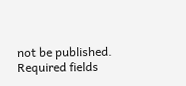not be published. Required fields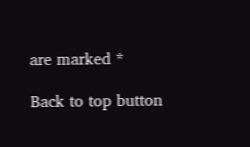are marked *

Back to top button